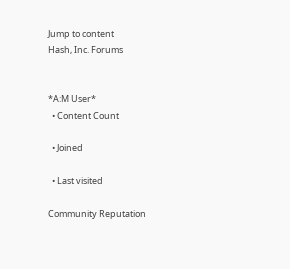Jump to content
Hash, Inc. Forums


*A:M User*
  • Content Count

  • Joined

  • Last visited

Community Reputation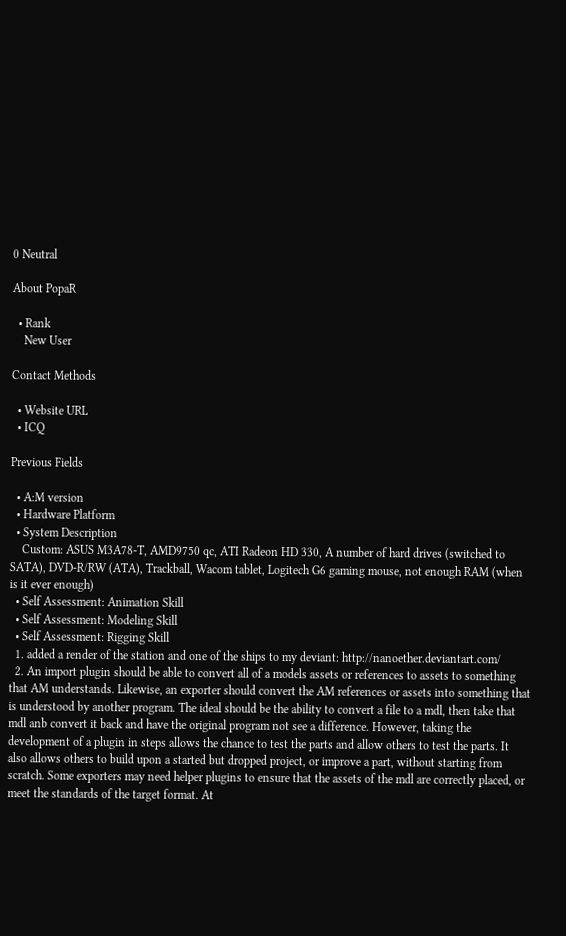0 Neutral

About PopaR

  • Rank
    New User

Contact Methods

  • Website URL
  • ICQ

Previous Fields

  • A:M version
  • Hardware Platform
  • System Description
    Custom: ASUS M3A78-T, AMD9750 qc, ATI Radeon HD 330, A number of hard drives (switched to SATA), DVD-R/RW (ATA), Trackball, Wacom tablet, Logitech G6 gaming mouse, not enough RAM (when is it ever enough)
  • Self Assessment: Animation Skill
  • Self Assessment: Modeling Skill
  • Self Assessment: Rigging Skill
  1. added a render of the station and one of the ships to my deviant: http://nanoether.deviantart.com/
  2. An import plugin should be able to convert all of a models assets or references to assets to something that AM understands. Likewise, an exporter should convert the AM references or assets into something that is understood by another program. The ideal should be the ability to convert a file to a mdl, then take that mdl anb convert it back and have the original program not see a difference. However, taking the development of a plugin in steps allows the chance to test the parts and allow others to test the parts. It also allows others to build upon a started but dropped project, or improve a part, without starting from scratch. Some exporters may need helper plugins to ensure that the assets of the mdl are correctly placed, or meet the standards of the target format. At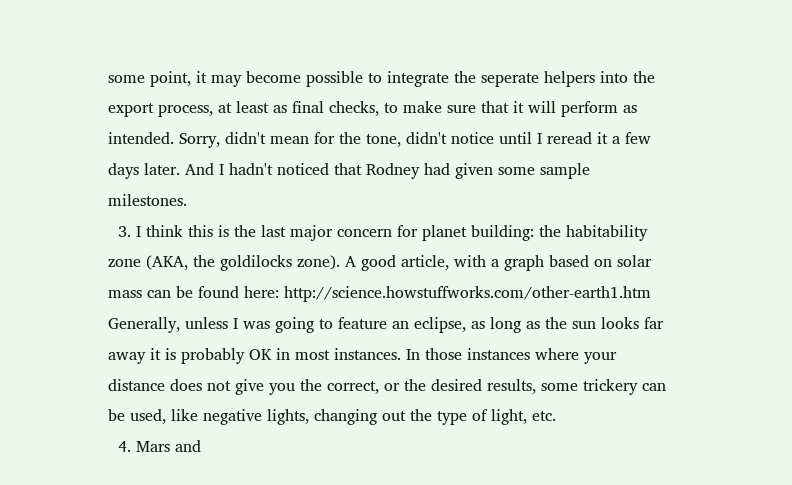some point, it may become possible to integrate the seperate helpers into the export process, at least as final checks, to make sure that it will perform as intended. Sorry, didn't mean for the tone, didn't notice until I reread it a few days later. And I hadn't noticed that Rodney had given some sample milestones.
  3. I think this is the last major concern for planet building: the habitability zone (AKA, the goldilocks zone). A good article, with a graph based on solar mass can be found here: http://science.howstuffworks.com/other-earth1.htm Generally, unless I was going to feature an eclipse, as long as the sun looks far away it is probably OK in most instances. In those instances where your distance does not give you the correct, or the desired results, some trickery can be used, like negative lights, changing out the type of light, etc.
  4. Mars and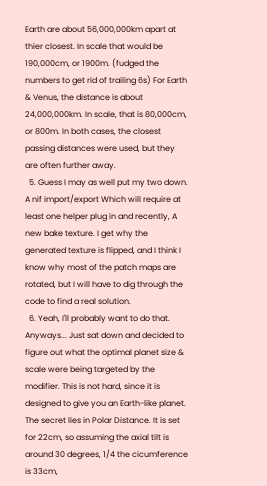Earth are about 56,000,000km apart at thier closest. In scale that would be 190,000cm, or 1900m. (fudged the numbers to get rid of trailing 6s) For Earth & Venus, the distance is about 24,000,000km. In scale, that is 80,000cm, or 800m. In both cases, the closest passing distances were used, but they are often further away.
  5. Guess I may as well put my two down. A nif import/export Which will require at least one helper plug in and recently, A new bake texture. I get why the generated texture is flipped, and I think I know why most of the patch maps are rotated, but I will have to dig through the code to find a real solution.
  6. Yeah, I'll probably want to do that. Anyways... Just sat down and decided to figure out what the optimal planet size & scale were being targeted by the modifier. This is not hard, since it is designed to give you an Earth-like planet. The secret lies in Polar Distance. It is set for 22cm, so assuming the axial tilt is around 30 degrees, 1/4 the cicumference is 33cm,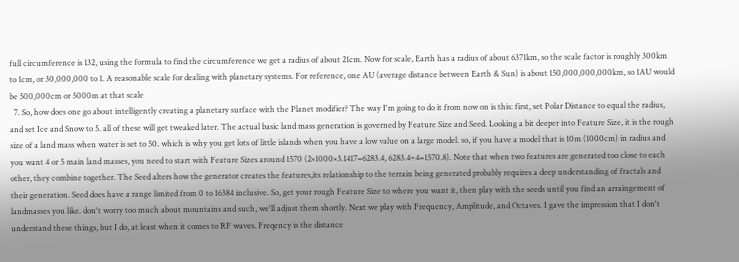full circumference is 132, using the formula to find the circumference we get a radius of about 21cm. Now for scale, Earth has a radius of about 6371km, so the scale factor is roughly 300km to 1cm, or 30,000,000 to 1. A reasonable scale for dealing with planetary systems. For reference, one AU (average distance between Earth & Sun) is about 150,000,000,000km, so 1AU would be 500,000cm or 5000m at that scale
  7. So, how does one go about intelligently creating a planetary surface with the Planet modifier? The way I'm going to do it from now on is this: first, set Polar Distance to equal the radius, and set Ice and Snow to 5. all of these will get tweaked later. The actual basic land mass generation is governed by Feature Size and Seed. Looking a bit deeper into Feature Size, it is the rough size of a land mass when water is set to 50. which is why you get lots of little islands when you have a low value on a large model. so, if you have a model that is 10m (1000cm) in radius and you want 4 or 5 main land masses, you need to start with Feature Sizes around 1570 (2×1000×3.1417=6283.4, 6283.4÷4=1570.8). Note that when two features are generated too close to each other, they combine together. The Seed alters how the generator creates the features,its relationship to the terrain being generated probably requires a deep understanding of fractals and their generation. Seed does have a range limited from 0 to 16384 inclusive. So, get your rough Feature Size to where you want it, then play with the seeds until you find an arraingement of landmasses you like. don't worry too much about mountains and such, we'll adjust them shortly. Next we play with Frequency, Amplitude, and Octaves. I gave the impression that I don't understand these things, but I do, at least when it comes to RF waves. Freqency is the distance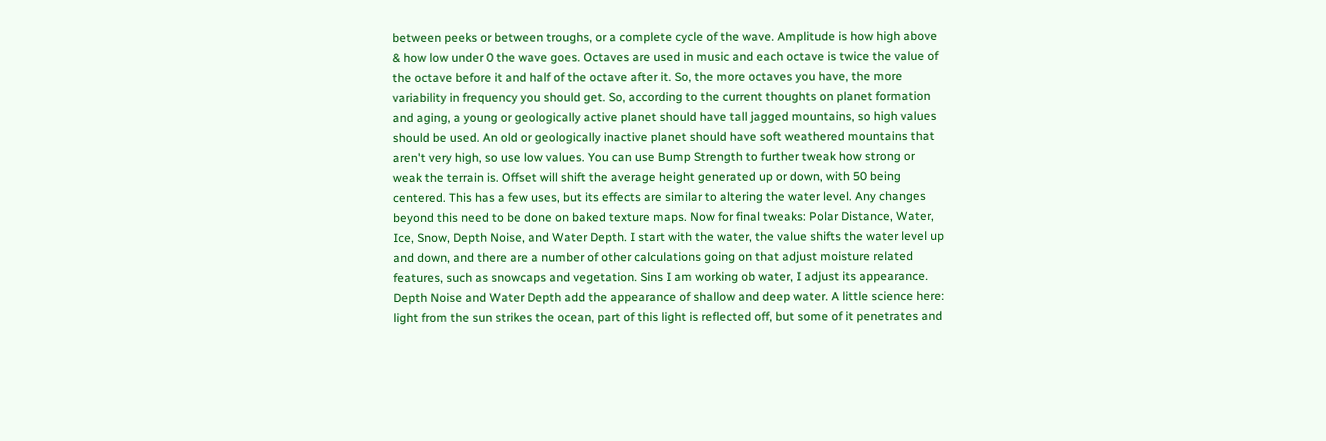between peeks or between troughs, or a complete cycle of the wave. Amplitude is how high above & how low under 0 the wave goes. Octaves are used in music and each octave is twice the value of the octave before it and half of the octave after it. So, the more octaves you have, the more variability in frequency you should get. So, according to the current thoughts on planet formation and aging, a young or geologically active planet should have tall jagged mountains, so high values should be used. An old or geologically inactive planet should have soft weathered mountains that aren't very high, so use low values. You can use Bump Strength to further tweak how strong or weak the terrain is. Offset will shift the average height generated up or down, with 50 being centered. This has a few uses, but its effects are similar to altering the water level. Any changes beyond this need to be done on baked texture maps. Now for final tweaks: Polar Distance, Water, Ice, Snow, Depth Noise, and Water Depth. I start with the water, the value shifts the water level up and down, and there are a number of other calculations going on that adjust moisture related features, such as snowcaps and vegetation. Sins I am working ob water, I adjust its appearance. Depth Noise and Water Depth add the appearance of shallow and deep water. A little science here: light from the sun strikes the ocean, part of this light is reflected off, but some of it penetrates and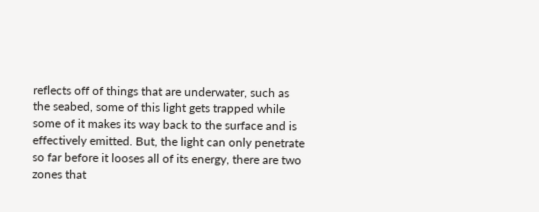reflects off of things that are underwater, such as the seabed, some of this light gets trapped while some of it makes its way back to the surface and is effectively emitted. But, the light can only penetrate so far before it looses all of its energy, there are two zones that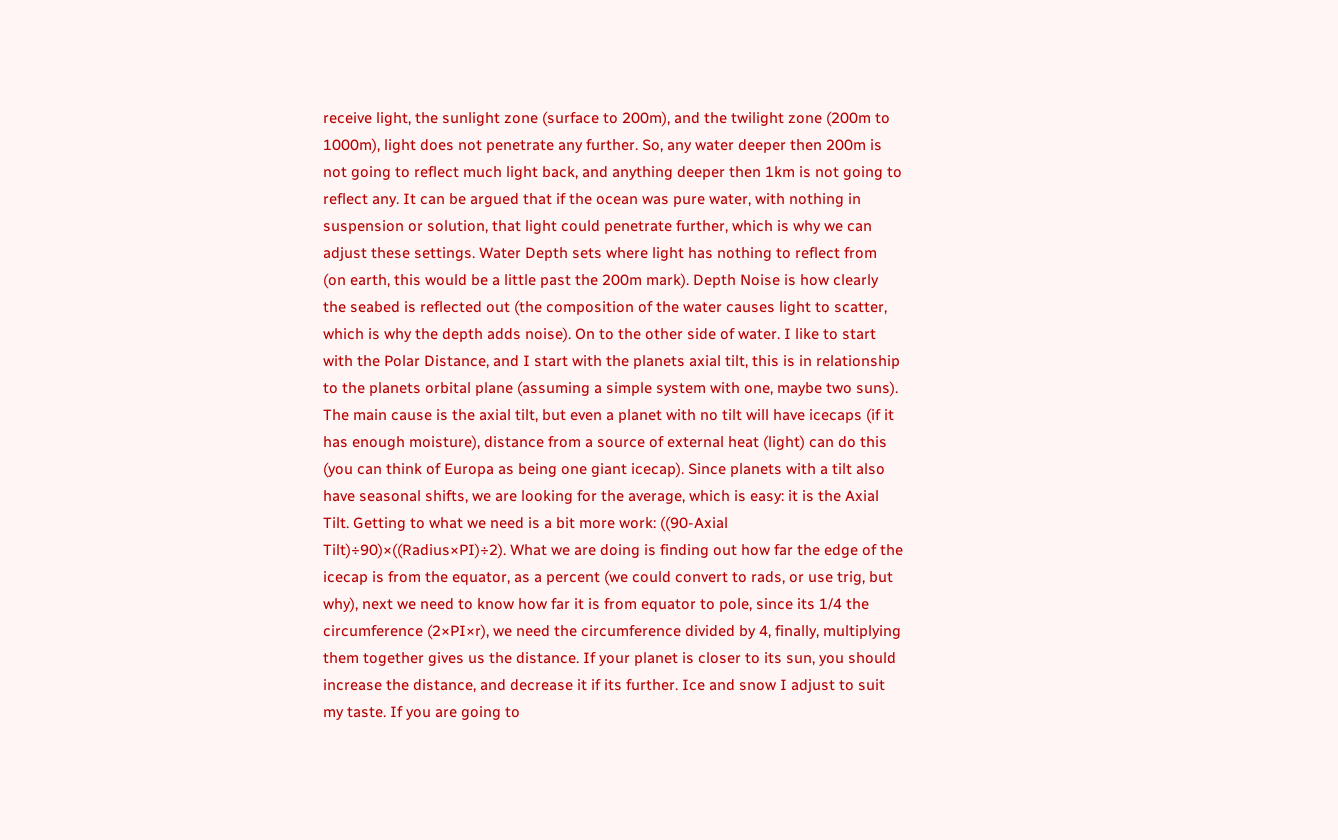receive light, the sunlight zone (surface to 200m), and the twilight zone (200m to 1000m), light does not penetrate any further. So, any water deeper then 200m is not going to reflect much light back, and anything deeper then 1km is not going to reflect any. It can be argued that if the ocean was pure water, with nothing in suspension or solution, that light could penetrate further, which is why we can adjust these settings. Water Depth sets where light has nothing to reflect from (on earth, this would be a little past the 200m mark). Depth Noise is how clearly the seabed is reflected out (the composition of the water causes light to scatter, which is why the depth adds noise). On to the other side of water. I like to start with the Polar Distance, and I start with the planets axial tilt, this is in relationship to the planets orbital plane (assuming a simple system with one, maybe two suns). The main cause is the axial tilt, but even a planet with no tilt will have icecaps (if it has enough moisture), distance from a source of external heat (light) can do this (you can think of Europa as being one giant icecap). Since planets with a tilt also have seasonal shifts, we are looking for the average, which is easy: it is the Axial Tilt. Getting to what we need is a bit more work: ((90-Axial Tilt)÷90)×((Radius×PI)÷2). What we are doing is finding out how far the edge of the icecap is from the equator, as a percent (we could convert to rads, or use trig, but why), next we need to know how far it is from equator to pole, since its 1/4 the circumference (2×PI×r), we need the circumference divided by 4, finally, multiplying them together gives us the distance. If your planet is closer to its sun, you should increase the distance, and decrease it if its further. Ice and snow I adjust to suit my taste. If you are going to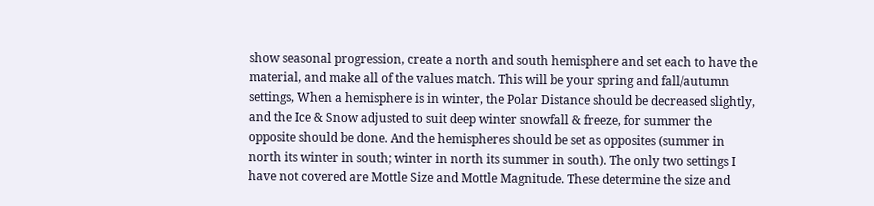show seasonal progression, create a north and south hemisphere and set each to have the material, and make all of the values match. This will be your spring and fall/autumn settings, When a hemisphere is in winter, the Polar Distance should be decreased slightly, and the Ice & Snow adjusted to suit deep winter snowfall & freeze, for summer the opposite should be done. And the hemispheres should be set as opposites (summer in north its winter in south; winter in north its summer in south). The only two settings I have not covered are Mottle Size and Mottle Magnitude. These determine the size and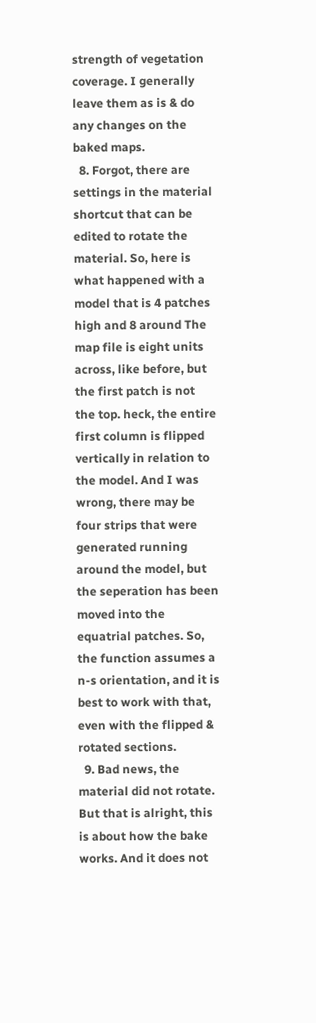strength of vegetation coverage. I generally leave them as is & do any changes on the baked maps.
  8. Forgot, there are settings in the material shortcut that can be edited to rotate the material. So, here is what happened with a model that is 4 patches high and 8 around The map file is eight units across, like before, but the first patch is not the top. heck, the entire first column is flipped vertically in relation to the model. And I was wrong, there may be four strips that were generated running around the model, but the seperation has been moved into the equatrial patches. So, the function assumes a n-s orientation, and it is best to work with that, even with the flipped & rotated sections.
  9. Bad news, the material did not rotate. But that is alright, this is about how the bake works. And it does not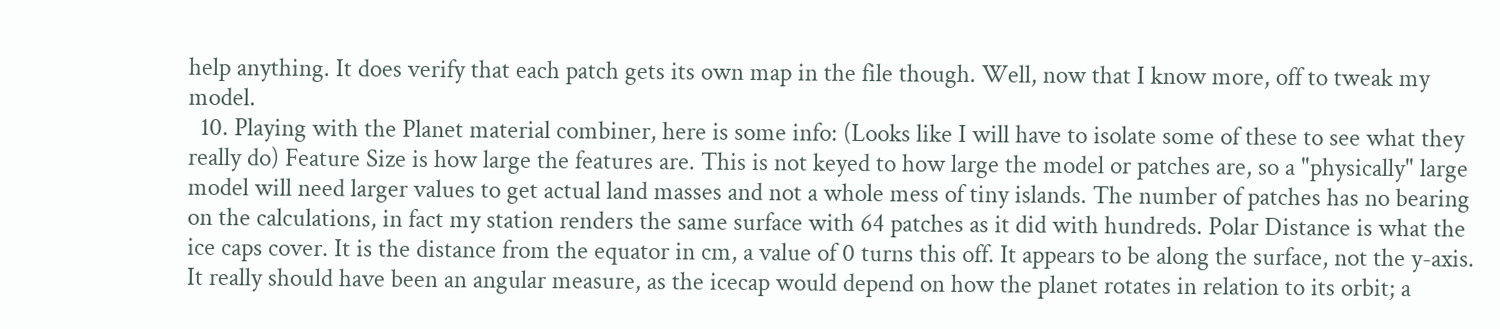help anything. It does verify that each patch gets its own map in the file though. Well, now that I know more, off to tweak my model.
  10. Playing with the Planet material combiner, here is some info: (Looks like I will have to isolate some of these to see what they really do) Feature Size is how large the features are. This is not keyed to how large the model or patches are, so a "physically" large model will need larger values to get actual land masses and not a whole mess of tiny islands. The number of patches has no bearing on the calculations, in fact my station renders the same surface with 64 patches as it did with hundreds. Polar Distance is what the ice caps cover. It is the distance from the equator in cm, a value of 0 turns this off. It appears to be along the surface, not the y-axis. It really should have been an angular measure, as the icecap would depend on how the planet rotates in relation to its orbit; a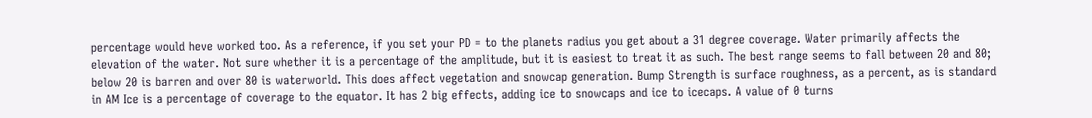percentage would heve worked too. As a reference, if you set your PD = to the planets radius you get about a 31 degree coverage. Water primarily affects the elevation of the water. Not sure whether it is a percentage of the amplitude, but it is easiest to treat it as such. The best range seems to fall between 20 and 80; below 20 is barren and over 80 is waterworld. This does affect vegetation and snowcap generation. Bump Strength is surface roughness, as a percent, as is standard in AM Ice is a percentage of coverage to the equator. It has 2 big effects, adding ice to snowcaps and ice to icecaps. A value of 0 turns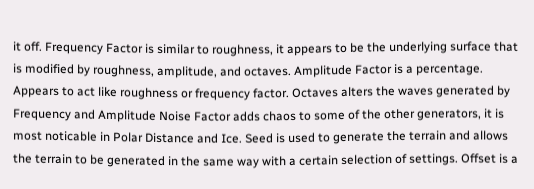it off. Frequency Factor is similar to roughness, it appears to be the underlying surface that is modified by roughness, amplitude, and octaves. Amplitude Factor is a percentage. Appears to act like roughness or frequency factor. Octaves alters the waves generated by Frequency and Amplitude Noise Factor adds chaos to some of the other generators, it is most noticable in Polar Distance and Ice. Seed is used to generate the terrain and allows the terrain to be generated in the same way with a certain selection of settings. Offset is a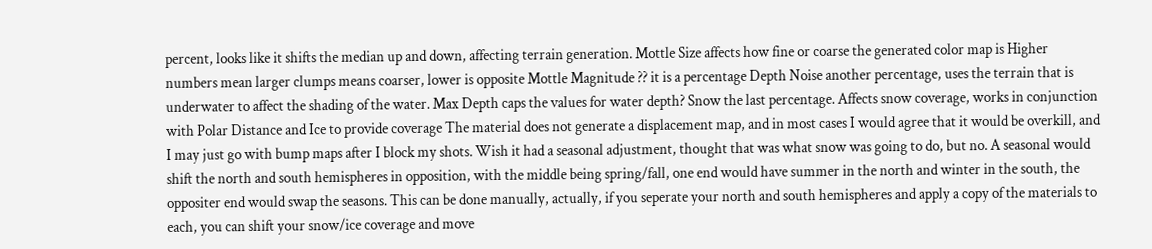percent, looks like it shifts the median up and down, affecting terrain generation. Mottle Size affects how fine or coarse the generated color map is Higher numbers mean larger clumps means coarser, lower is opposite Mottle Magnitude ?? it is a percentage Depth Noise another percentage, uses the terrain that is underwater to affect the shading of the water. Max Depth caps the values for water depth? Snow the last percentage. Affects snow coverage, works in conjunction with Polar Distance and Ice to provide coverage The material does not generate a displacement map, and in most cases I would agree that it would be overkill, and I may just go with bump maps after I block my shots. Wish it had a seasonal adjustment, thought that was what snow was going to do, but no. A seasonal would shift the north and south hemispheres in opposition, with the middle being spring/fall, one end would have summer in the north and winter in the south, the oppositer end would swap the seasons. This can be done manually, actually, if you seperate your north and south hemispheres and apply a copy of the materials to each, you can shift your snow/ice coverage and move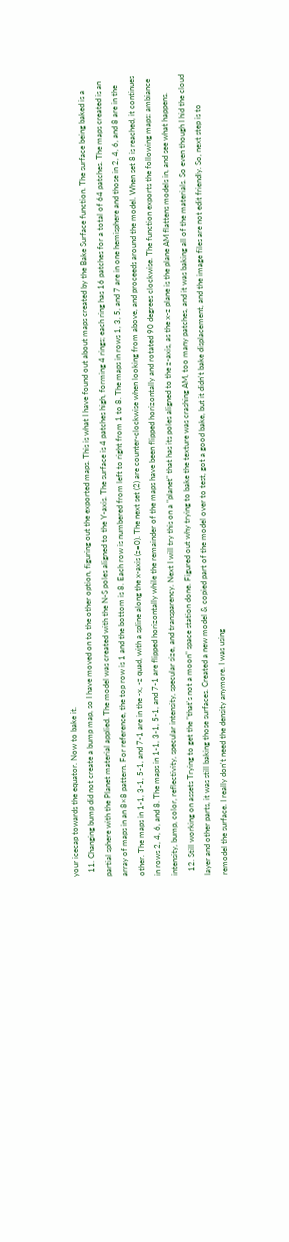your icecap towards the equator. Now to bake it.
  11. Changing bump did not create a bump map, so I have moved on to the other option, figuring out the exported maps. This is what I have found out about maps created by the Bake Surface function. The surface being baked is a partial sphere with the Planet material applied. The model was created with the N-S poles aligned to the Y-axis. The surface is 4 patches high, forming 4 rings; each ring has 16 patches for a total of 64 patches. The maps created is an array of maps in an 8×8 pattern. For reference, the top row is 1 and the bottom is 8. Each row is numbered from left to right from 1 to 8. The maps in rows 1, 3, 5, and 7 are in one hemisphere and those in 2, 4, 6, and 8 are in the other. The maps in 1-1, 3-1, 5-1, and 7-1 are in the -x, -z quad, with a spline along the x-axis (z=0). The next set (2) are counter-clockwise when looking from above, and proceeds around the model. When set 8 is reached, it continues in rows 2, 4, 6, and 8. The maps in 1-1, 3-1, 5-1, and 7-1 are flipped horizontally while the remainder of the maps have been flipped horizontally and rotated 90 degrees clockwise. The function exports the following maps: ambiance intensity, bump, color, reflectivity, specular intensity, specular size, and transparency. Next I will try this on a "planet" that has its poles aligned to the z-axis, as the x-z plane is the plane AM flattens models in, and see what happens.
  12. Still working on assets Trying to get the "that's not a moon" space station done. Figured out why trying to bake the texture was crashing AM, too many patches, and it was baking all of the materials. So even though I hid the cloud layer and other parts, it was still baking those surfaces. Created a new model & copied part of the model over to test, got a good bake, but it didn't bake displacement, and the image files are not edit friendly. So, next step is to remodel the surface. I really don't need the density anymore. I was using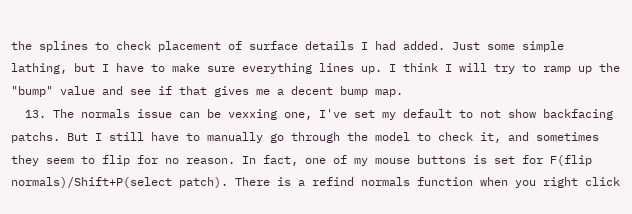the splines to check placement of surface details I had added. Just some simple lathing, but I have to make sure everything lines up. I think I will try to ramp up the "bump" value and see if that gives me a decent bump map.
  13. The normals issue can be vexxing one, I've set my default to not show backfacing patchs. But I still have to manually go through the model to check it, and sometimes they seem to flip for no reason. In fact, one of my mouse buttons is set for F(flip normals)/Shift+P(select patch). There is a refind normals function when you right click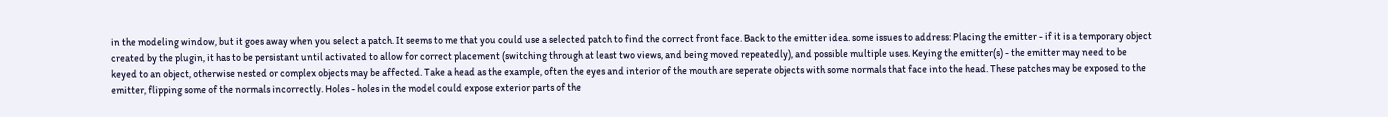in the modeling window, but it goes away when you select a patch. It seems to me that you could use a selected patch to find the correct front face. Back to the emitter idea. some issues to address: Placing the emitter - if it is a temporary object created by the plugin, it has to be persistant until activated to allow for correct placement (switching through at least two views, and being moved repeatedly), and possible multiple uses. Keying the emitter(s) - the emitter may need to be keyed to an object, otherwise nested or complex objects may be affected. Take a head as the example, often the eyes and interior of the mouth are seperate objects with some normals that face into the head. These patches may be exposed to the emitter, flipping some of the normals incorrectly. Holes - holes in the model could expose exterior parts of the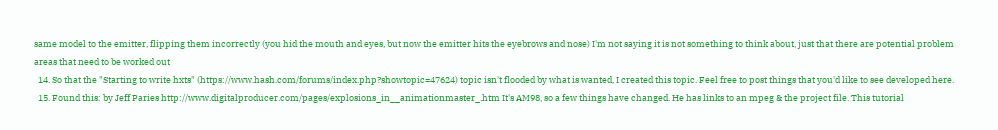same model to the emitter, flipping them incorrectly (you hid the mouth and eyes, but now the emitter hits the eyebrows and nose) I'm not saying it is not something to think about, just that there are potential problem areas that need to be worked out
  14. So that the "Starting to write hxts" (https://www.hash.com/forums/index.php?showtopic=47624) topic isn't flooded by what is wanted, I created this topic. Feel free to post things that you'd like to see developed here.
  15. Found this: by Jeff Paries http://www.digitalproducer.com/pages/explosions_in__animationmaster_.htm It's AM98, so a few things have changed. He has links to an mpeg & the project file. This tutorial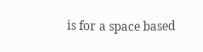is for a space based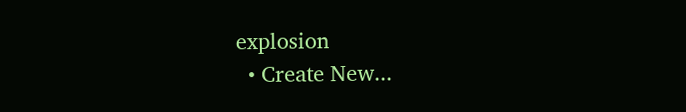explosion
  • Create New...